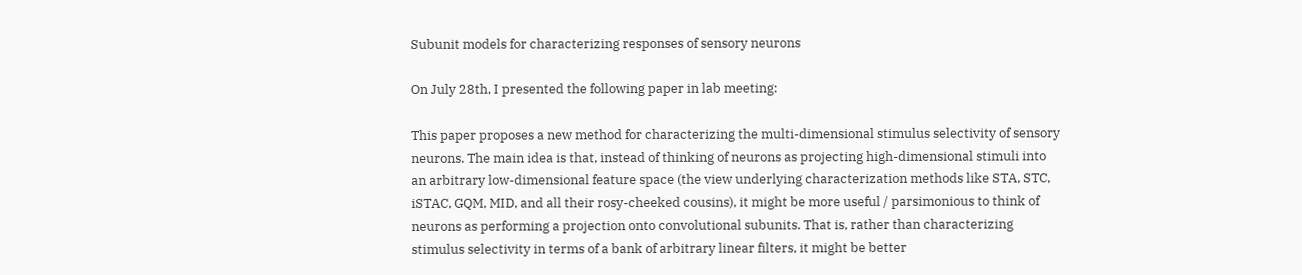Subunit models for characterizing responses of sensory neurons

On July 28th, I presented the following paper in lab meeting:

This paper proposes a new method for characterizing the multi-dimensional stimulus selectivity of sensory neurons. The main idea is that, instead of thinking of neurons as projecting high-dimensional stimuli into an arbitrary low-dimensional feature space (the view underlying characterization methods like STA, STC, iSTAC, GQM, MID, and all their rosy-cheeked cousins), it might be more useful / parsimonious to think of neurons as performing a projection onto convolutional subunits. That is, rather than characterizing stimulus selectivity in terms of a bank of arbitrary linear filters, it might be better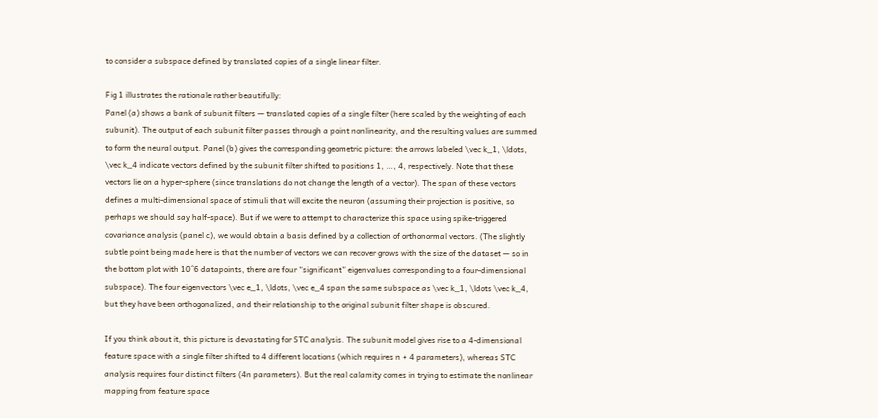to consider a subspace defined by translated copies of a single linear filter.

Fig 1 illustrates the rationale rather beautifully:
Panel (a) shows a bank of subunit filters — translated copies of a single filter (here scaled by the weighting of each subunit). The output of each subunit filter passes through a point nonlinearity, and the resulting values are summed to form the neural output. Panel (b) gives the corresponding geometric picture: the arrows labeled \vec k_1, \ldots, \vec k_4 indicate vectors defined by the subunit filter shifted to positions 1, …, 4, respectively. Note that these vectors lie on a hyper-sphere (since translations do not change the length of a vector). The span of these vectors defines a multi-dimensional space of stimuli that will excite the neuron (assuming their projection is positive, so perhaps we should say half-space). But if we were to attempt to characterize this space using spike-triggered covariance analysis (panel c), we would obtain a basis defined by a collection of orthonormal vectors. (The slightly subtle point being made here is that the number of vectors we can recover grows with the size of the dataset — so in the bottom plot with 10^6 datapoints, there are four “significant” eigenvalues corresponding to a four-dimensional subspace). The four eigenvectors \vec e_1, \ldots, \vec e_4 span the same subspace as \vec k_1, \ldots \vec k_4, but they have been orthogonalized, and their relationship to the original subunit filter shape is obscured.

If you think about it, this picture is devastating for STC analysis. The subunit model gives rise to a 4-dimensional feature space with a single filter shifted to 4 different locations (which requires n + 4 parameters), whereas STC analysis requires four distinct filters (4n parameters). But the real calamity comes in trying to estimate the nonlinear mapping from feature space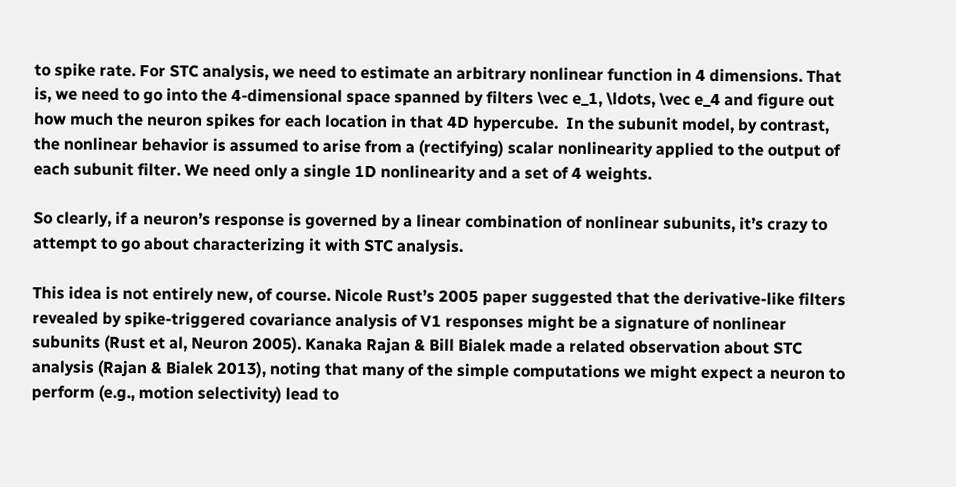to spike rate. For STC analysis, we need to estimate an arbitrary nonlinear function in 4 dimensions. That is, we need to go into the 4-dimensional space spanned by filters \vec e_1, \ldots, \vec e_4 and figure out how much the neuron spikes for each location in that 4D hypercube.  In the subunit model, by contrast, the nonlinear behavior is assumed to arise from a (rectifying) scalar nonlinearity applied to the output of each subunit filter. We need only a single 1D nonlinearity and a set of 4 weights.

So clearly, if a neuron’s response is governed by a linear combination of nonlinear subunits, it’s crazy to attempt to go about characterizing it with STC analysis.

This idea is not entirely new, of course. Nicole Rust’s 2005 paper suggested that the derivative-like filters revealed by spike-triggered covariance analysis of V1 responses might be a signature of nonlinear subunits (Rust et al, Neuron 2005). Kanaka Rajan & Bill Bialek made a related observation about STC analysis (Rajan & Bialek 2013), noting that many of the simple computations we might expect a neuron to perform (e.g., motion selectivity) lead to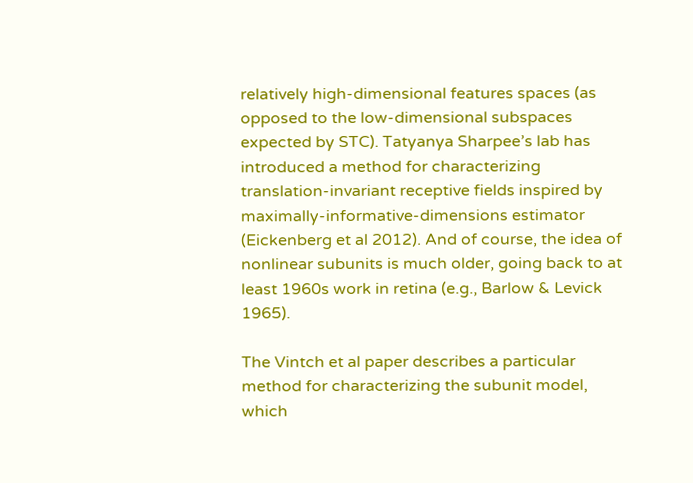relatively high-dimensional features spaces (as opposed to the low-dimensional subspaces expected by STC). Tatyanya Sharpee’s lab has introduced a method for characterizing translation-invariant receptive fields inspired by maximally-informative-dimensions estimator (Eickenberg et al 2012). And of course, the idea of nonlinear subunits is much older, going back to at least 1960s work in retina (e.g., Barlow & Levick 1965).

The Vintch et al paper describes a particular method for characterizing the subunit model, which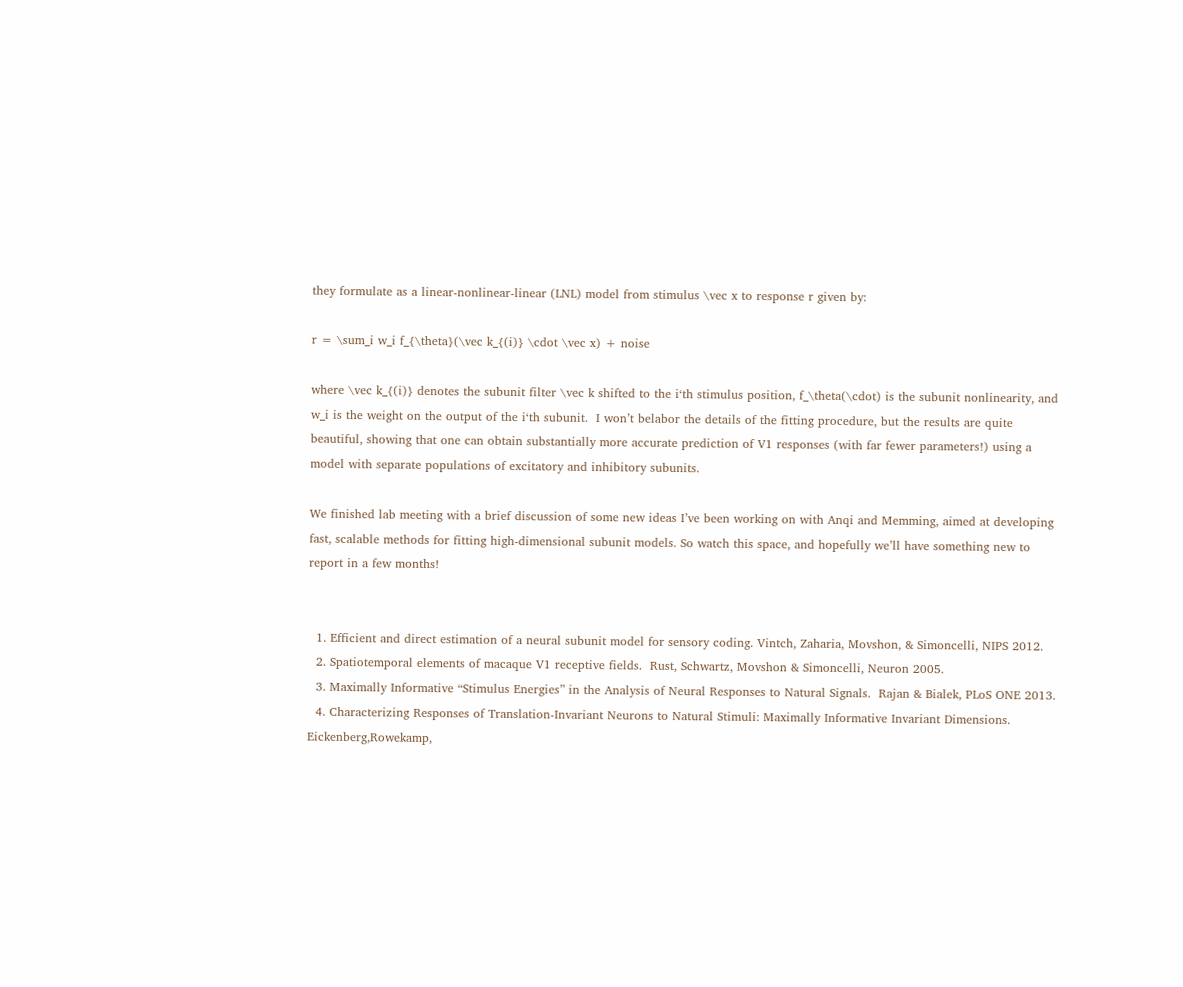they formulate as a linear-nonlinear-linear (LNL) model from stimulus \vec x to response r given by:

r = \sum_i w_i f_{\theta}(\vec k_{(i)} \cdot \vec x) + noise

where \vec k_{(i)} denotes the subunit filter \vec k shifted to the i‘th stimulus position, f_\theta(\cdot) is the subunit nonlinearity, and w_i is the weight on the output of the i‘th subunit.  I won’t belabor the details of the fitting procedure, but the results are quite beautiful, showing that one can obtain substantially more accurate prediction of V1 responses (with far fewer parameters!) using a model with separate populations of excitatory and inhibitory subunits.

We finished lab meeting with a brief discussion of some new ideas I’ve been working on with Anqi and Memming, aimed at developing fast, scalable methods for fitting high-dimensional subunit models. So watch this space, and hopefully we’ll have something new to report in a few months!


  1. Efficient and direct estimation of a neural subunit model for sensory coding. Vintch, Zaharia, Movshon, & Simoncelli, NIPS 2012.
  2. Spatiotemporal elements of macaque V1 receptive fields.  Rust, Schwartz, Movshon & Simoncelli, Neuron 2005.
  3. Maximally Informative “Stimulus Energies” in the Analysis of Neural Responses to Natural Signals.  Rajan & Bialek, PLoS ONE 2013.
  4. Characterizing Responses of Translation-Invariant Neurons to Natural Stimuli: Maximally Informative Invariant Dimensions. Eickenberg,Rowekamp,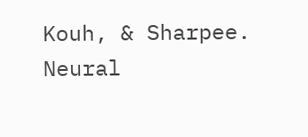Kouh, & Sharpee.  Neural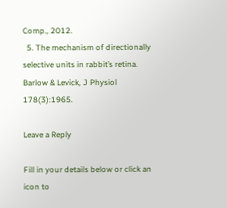Comp., 2012.
  5. The mechanism of directionally selective units in rabbit’s retina. Barlow & Levick, J Physiol 178(3):1965.

Leave a Reply

Fill in your details below or click an icon to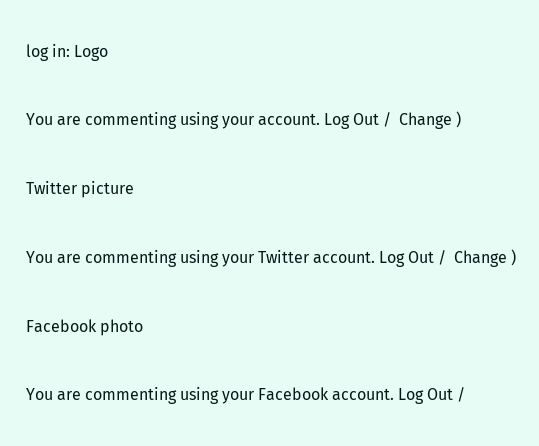log in: Logo

You are commenting using your account. Log Out /  Change )

Twitter picture

You are commenting using your Twitter account. Log Out /  Change )

Facebook photo

You are commenting using your Facebook account. Log Out /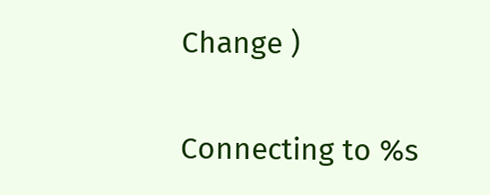Change )

Connecting to %s